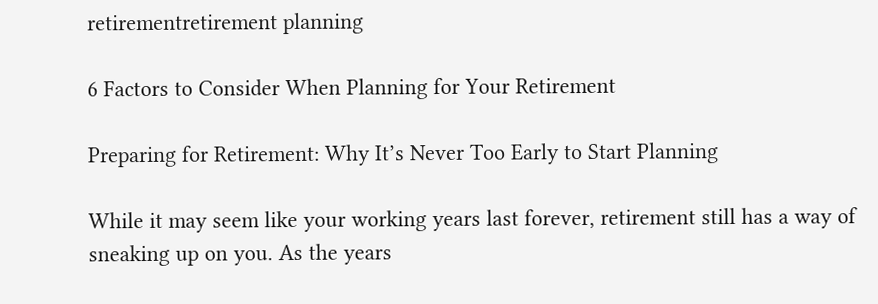retirementretirement planning

6 Factors to Consider When Planning for Your Retirement

Preparing for Retirement: Why It’s Never Too Early to Start Planning

While it may seem like your working years last forever, retirement still has a way of sneaking up on you. As the years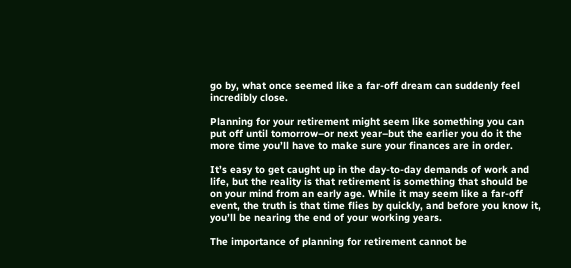go by, what once seemed like a far-off dream can suddenly feel incredibly close.

Planning for your retirement might seem like something you can put off until tomorrow–or next year–but the earlier you do it the more time you’ll have to make sure your finances are in order.

It’s easy to get caught up in the day-to-day demands of work and life, but the reality is that retirement is something that should be on your mind from an early age. While it may seem like a far-off event, the truth is that time flies by quickly, and before you know it, you’ll be nearing the end of your working years.

The importance of planning for retirement cannot be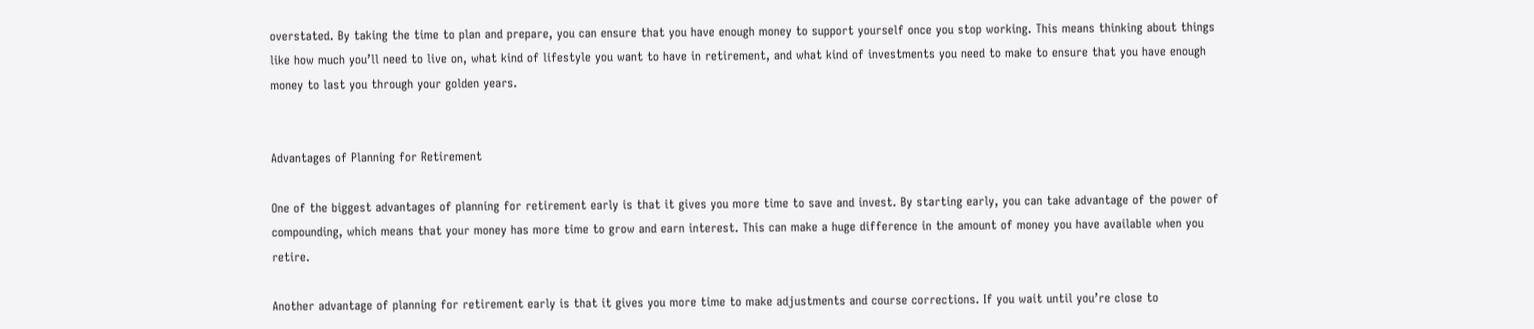overstated. By taking the time to plan and prepare, you can ensure that you have enough money to support yourself once you stop working. This means thinking about things like how much you’ll need to live on, what kind of lifestyle you want to have in retirement, and what kind of investments you need to make to ensure that you have enough money to last you through your golden years.


Advantages of Planning for Retirement

One of the biggest advantages of planning for retirement early is that it gives you more time to save and invest. By starting early, you can take advantage of the power of compounding, which means that your money has more time to grow and earn interest. This can make a huge difference in the amount of money you have available when you retire.

Another advantage of planning for retirement early is that it gives you more time to make adjustments and course corrections. If you wait until you’re close to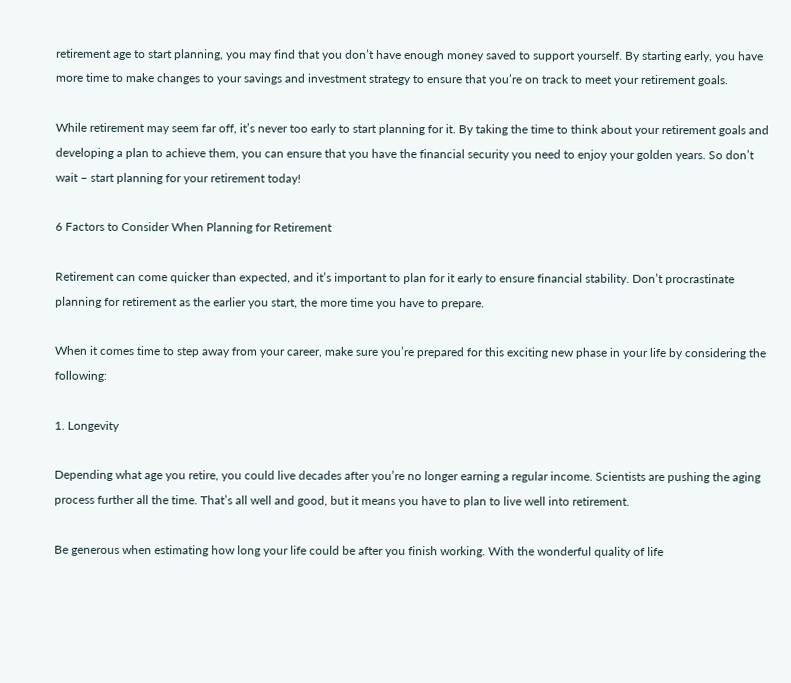retirement age to start planning, you may find that you don’t have enough money saved to support yourself. By starting early, you have more time to make changes to your savings and investment strategy to ensure that you’re on track to meet your retirement goals.

While retirement may seem far off, it’s never too early to start planning for it. By taking the time to think about your retirement goals and developing a plan to achieve them, you can ensure that you have the financial security you need to enjoy your golden years. So don’t wait – start planning for your retirement today!

6 Factors to Consider When Planning for Retirement

Retirement can come quicker than expected, and it’s important to plan for it early to ensure financial stability. Don’t procrastinate planning for retirement as the earlier you start, the more time you have to prepare.

When it comes time to step away from your career, make sure you’re prepared for this exciting new phase in your life by considering the following:

1. Longevity

Depending what age you retire, you could live decades after you’re no longer earning a regular income. Scientists are pushing the aging process further all the time. That’s all well and good, but it means you have to plan to live well into retirement.

Be generous when estimating how long your life could be after you finish working. With the wonderful quality of life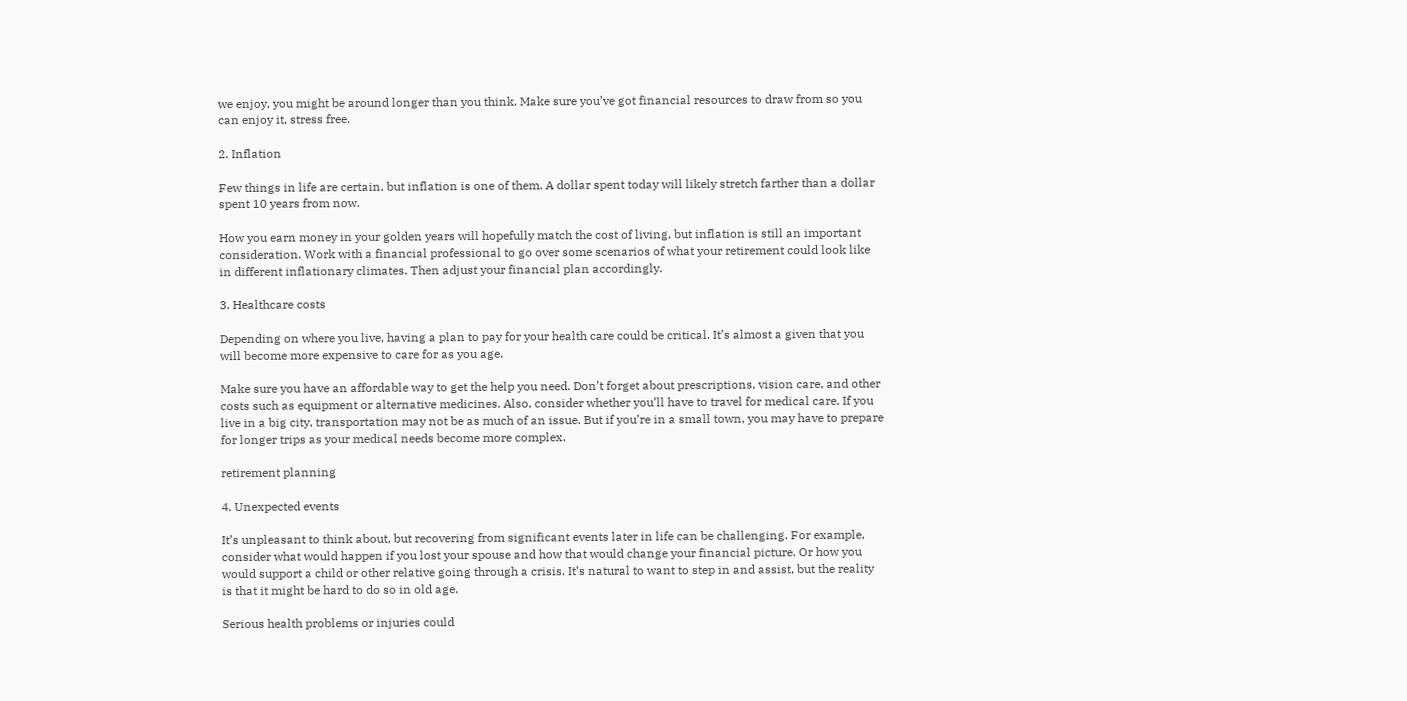we enjoy, you might be around longer than you think. Make sure you’ve got financial resources to draw from so you can enjoy it, stress free.

2. Inflation

Few things in life are certain, but inflation is one of them. A dollar spent today will likely stretch farther than a dollar spent 10 years from now.

How you earn money in your golden years will hopefully match the cost of living, but inflation is still an important consideration. Work with a financial professional to go over some scenarios of what your retirement could look like in different inflationary climates. Then adjust your financial plan accordingly.

3. Healthcare costs

Depending on where you live, having a plan to pay for your health care could be critical. It’s almost a given that you will become more expensive to care for as you age.

Make sure you have an affordable way to get the help you need. Don’t forget about prescriptions, vision care, and other costs such as equipment or alternative medicines. Also, consider whether you’ll have to travel for medical care. If you live in a big city, transportation may not be as much of an issue. But if you’re in a small town, you may have to prepare for longer trips as your medical needs become more complex.

retirement planning

4. Unexpected events

It’s unpleasant to think about, but recovering from significant events later in life can be challenging. For example, consider what would happen if you lost your spouse and how that would change your financial picture. Or how you would support a child or other relative going through a crisis. It’s natural to want to step in and assist, but the reality is that it might be hard to do so in old age.

Serious health problems or injuries could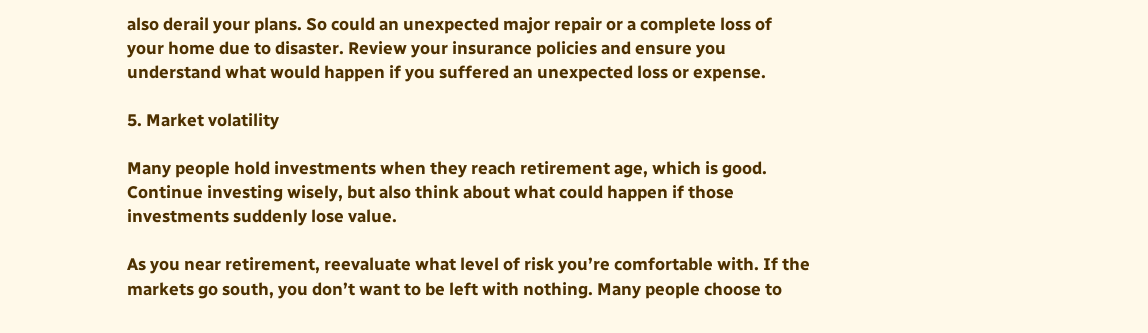also derail your plans. So could an unexpected major repair or a complete loss of your home due to disaster. Review your insurance policies and ensure you understand what would happen if you suffered an unexpected loss or expense.

5. Market volatility

Many people hold investments when they reach retirement age, which is good. Continue investing wisely, but also think about what could happen if those investments suddenly lose value.

As you near retirement, reevaluate what level of risk you’re comfortable with. If the markets go south, you don’t want to be left with nothing. Many people choose to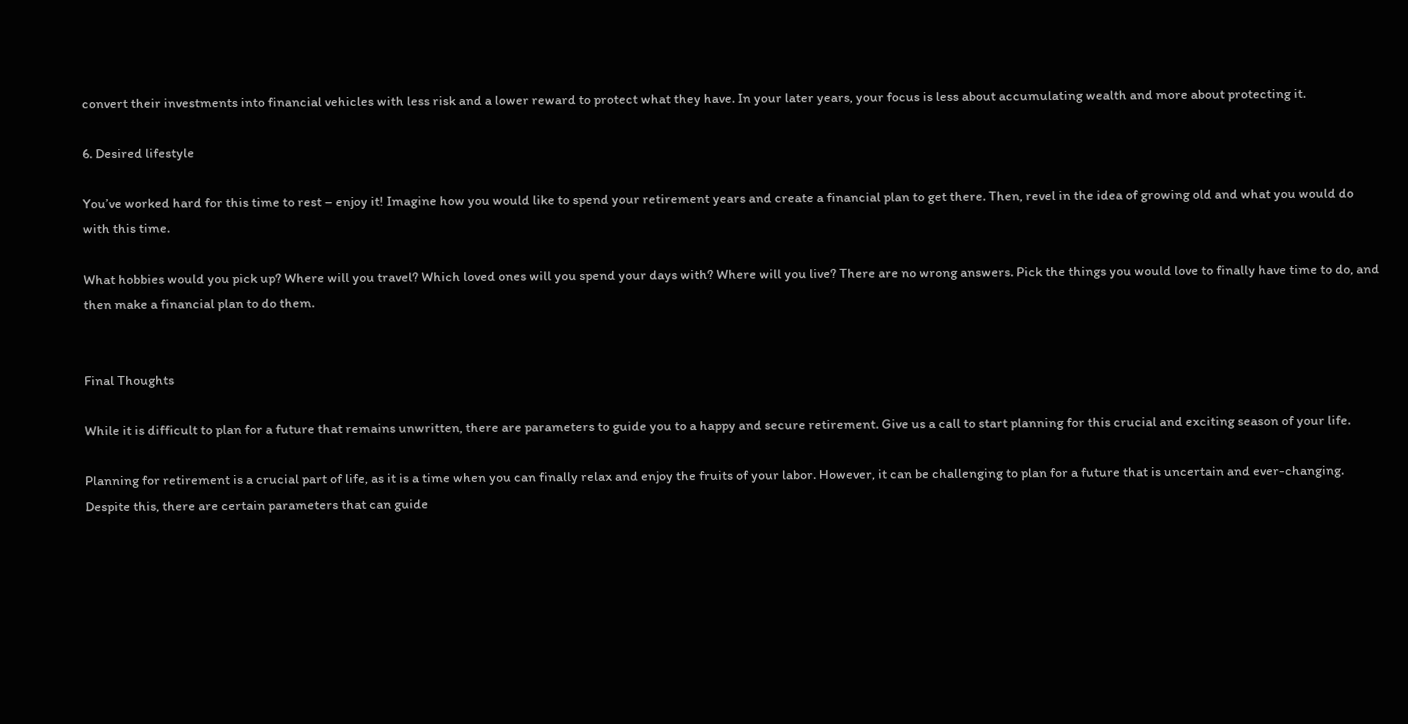convert their investments into financial vehicles with less risk and a lower reward to protect what they have. In your later years, your focus is less about accumulating wealth and more about protecting it.

6. Desired lifestyle

You’ve worked hard for this time to rest – enjoy it! Imagine how you would like to spend your retirement years and create a financial plan to get there. Then, revel in the idea of growing old and what you would do with this time.

What hobbies would you pick up? Where will you travel? Which loved ones will you spend your days with? Where will you live? There are no wrong answers. Pick the things you would love to finally have time to do, and then make a financial plan to do them.


Final Thoughts

While it is difficult to plan for a future that remains unwritten, there are parameters to guide you to a happy and secure retirement. Give us a call to start planning for this crucial and exciting season of your life.

Planning for retirement is a crucial part of life, as it is a time when you can finally relax and enjoy the fruits of your labor. However, it can be challenging to plan for a future that is uncertain and ever-changing. Despite this, there are certain parameters that can guide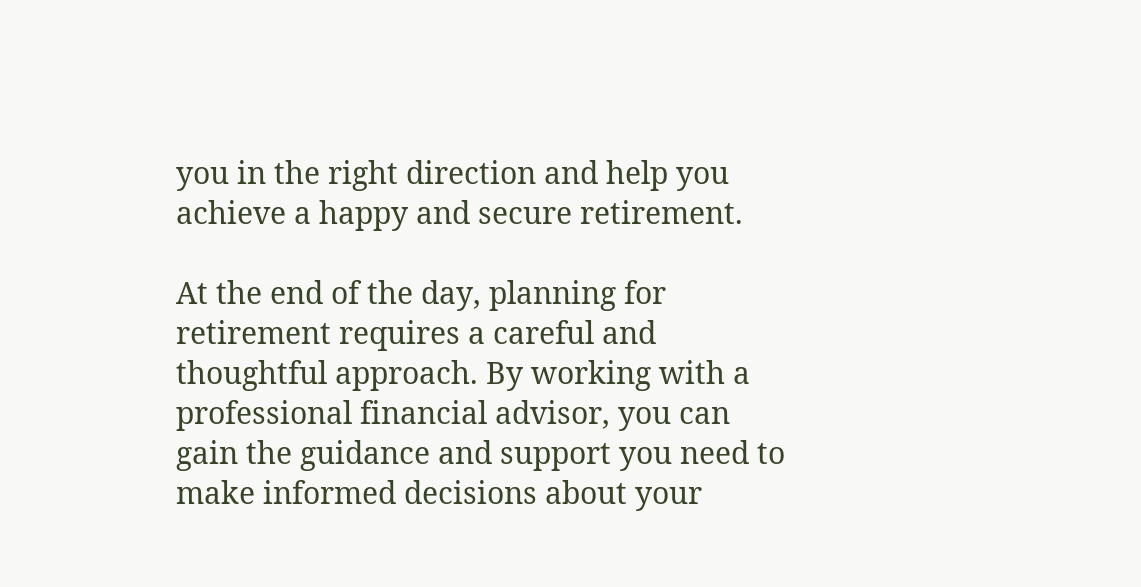you in the right direction and help you achieve a happy and secure retirement.

At the end of the day, planning for retirement requires a careful and thoughtful approach. By working with a professional financial advisor, you can gain the guidance and support you need to make informed decisions about your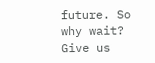future. So why wait? Give us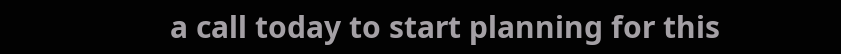a call today to start planning for this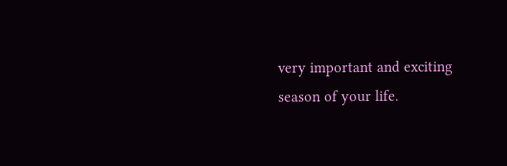very important and exciting season of your life.